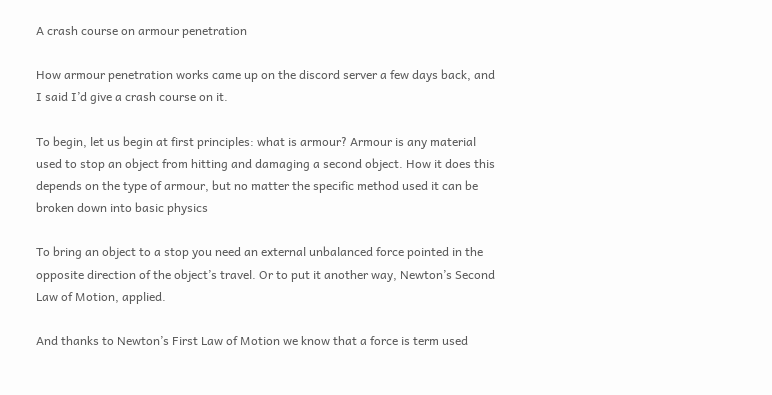A crash course on armour penetration

How armour penetration works came up on the discord server a few days back, and I said I’d give a crash course on it.

To begin, let us begin at first principles: what is armour? Armour is any material used to stop an object from hitting and damaging a second object. How it does this depends on the type of armour, but no matter the specific method used it can be broken down into basic physics

To bring an object to a stop you need an external unbalanced force pointed in the opposite direction of the object’s travel. Or to put it another way, Newton’s Second Law of Motion, applied.

And thanks to Newton’s First Law of Motion we know that a force is term used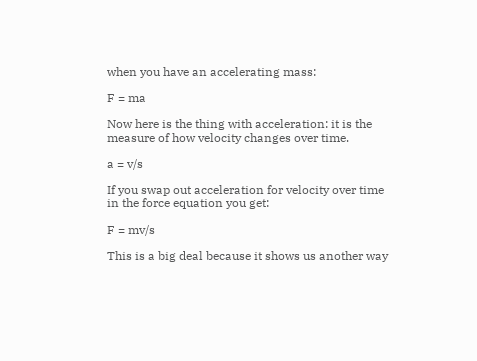when you have an accelerating mass:

F = ma

Now here is the thing with acceleration: it is the measure of how velocity changes over time.

a = v/s

If you swap out acceleration for velocity over time in the force equation you get:

F = mv/s

This is a big deal because it shows us another way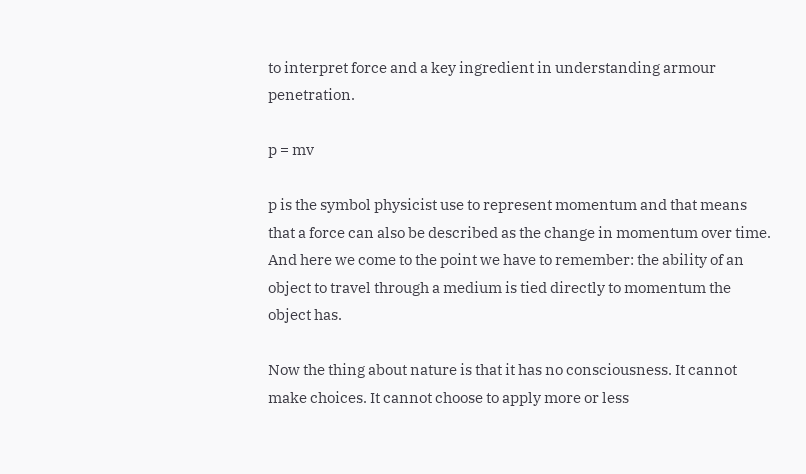to interpret force and a key ingredient in understanding armour penetration.

p = mv

p is the symbol physicist use to represent momentum and that means that a force can also be described as the change in momentum over time. And here we come to the point we have to remember: the ability of an object to travel through a medium is tied directly to momentum the object has.

Now the thing about nature is that it has no consciousness. It cannot make choices. It cannot choose to apply more or less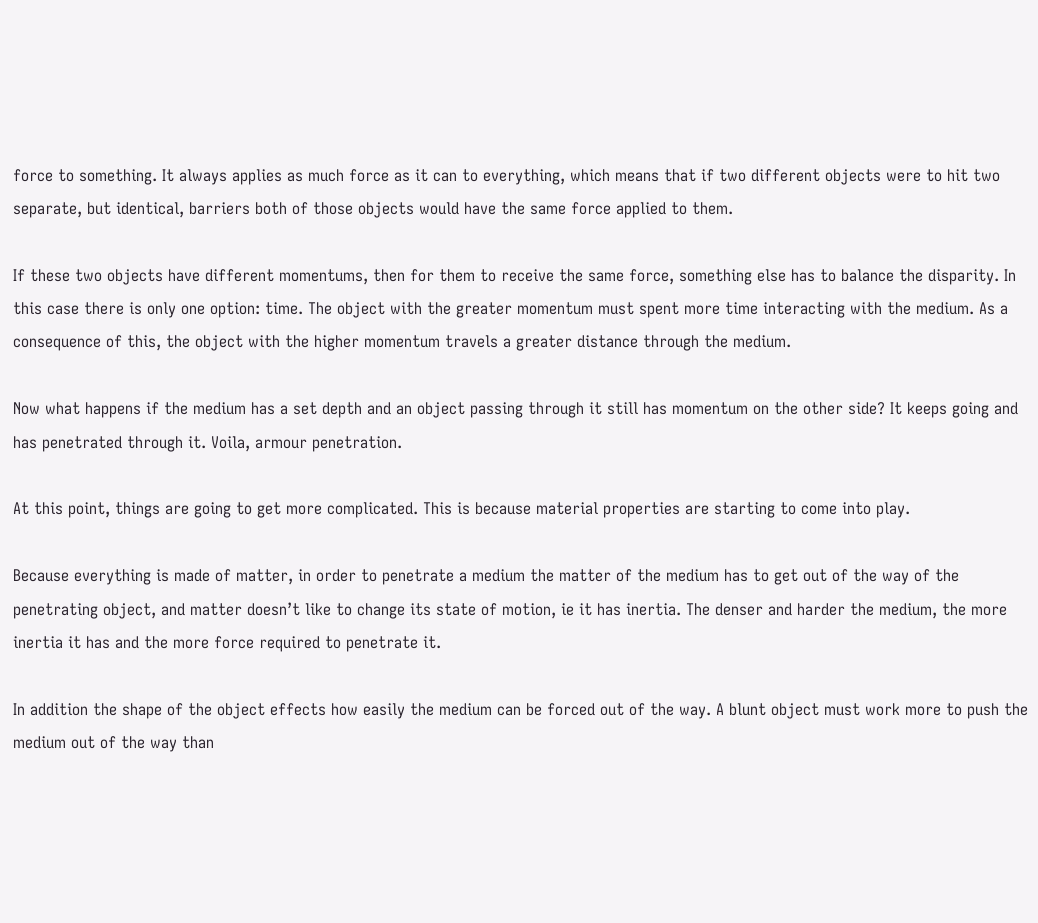force to something. It always applies as much force as it can to everything, which means that if two different objects were to hit two separate, but identical, barriers both of those objects would have the same force applied to them.

If these two objects have different momentums, then for them to receive the same force, something else has to balance the disparity. In this case there is only one option: time. The object with the greater momentum must spent more time interacting with the medium. As a consequence of this, the object with the higher momentum travels a greater distance through the medium.

Now what happens if the medium has a set depth and an object passing through it still has momentum on the other side? It keeps going and has penetrated through it. Voila, armour penetration.

At this point, things are going to get more complicated. This is because material properties are starting to come into play.

Because everything is made of matter, in order to penetrate a medium the matter of the medium has to get out of the way of the penetrating object, and matter doesn’t like to change its state of motion, ie it has inertia. The denser and harder the medium, the more inertia it has and the more force required to penetrate it.

In addition the shape of the object effects how easily the medium can be forced out of the way. A blunt object must work more to push the medium out of the way than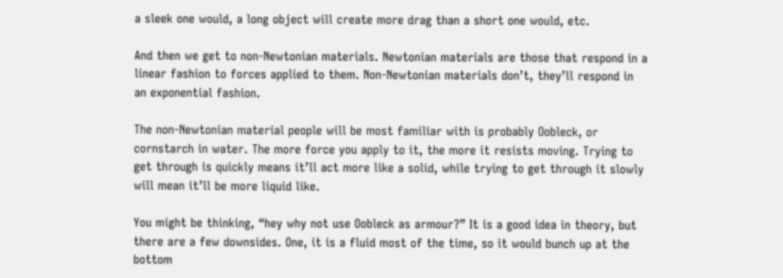a sleek one would, a long object will create more drag than a short one would, etc.

And then we get to non-Newtonian materials. Newtonian materials are those that respond in a linear fashion to forces applied to them. Non-Newtonian materials don’t, they’ll respond in an exponential fashion.

The non-Newtonian material people will be most familiar with is probably Oobleck, or cornstarch in water. The more force you apply to it, the more it resists moving. Trying to get through is quickly means it’ll act more like a solid, while trying to get through it slowly will mean it’ll be more liquid like.

You might be thinking, “hey why not use Oobleck as armour?” It is a good idea in theory, but there are a few downsides. One, it is a fluid most of the time, so it would bunch up at the bottom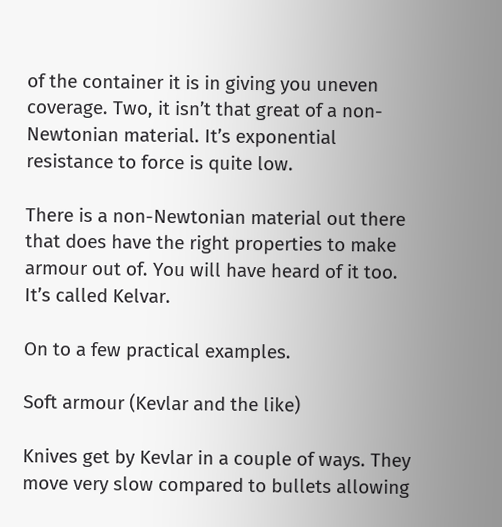of the container it is in giving you uneven coverage. Two, it isn’t that great of a non-Newtonian material. It’s exponential resistance to force is quite low.

There is a non-Newtonian material out there that does have the right properties to make armour out of. You will have heard of it too. It’s called Kelvar.

On to a few practical examples.

Soft armour (Kevlar and the like)

Knives get by Kevlar in a couple of ways. They move very slow compared to bullets allowing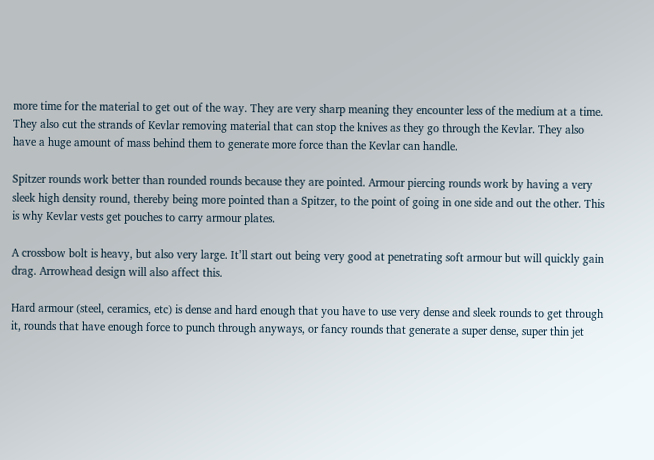more time for the material to get out of the way. They are very sharp meaning they encounter less of the medium at a time. They also cut the strands of Kevlar removing material that can stop the knives as they go through the Kevlar. They also have a huge amount of mass behind them to generate more force than the Kevlar can handle.

Spitzer rounds work better than rounded rounds because they are pointed. Armour piercing rounds work by having a very sleek high density round, thereby being more pointed than a Spitzer, to the point of going in one side and out the other. This is why Kevlar vests get pouches to carry armour plates.

A crossbow bolt is heavy, but also very large. It’ll start out being very good at penetrating soft armour but will quickly gain drag. Arrowhead design will also affect this.

Hard armour (steel, ceramics, etc) is dense and hard enough that you have to use very dense and sleek rounds to get through it, rounds that have enough force to punch through anyways, or fancy rounds that generate a super dense, super thin jet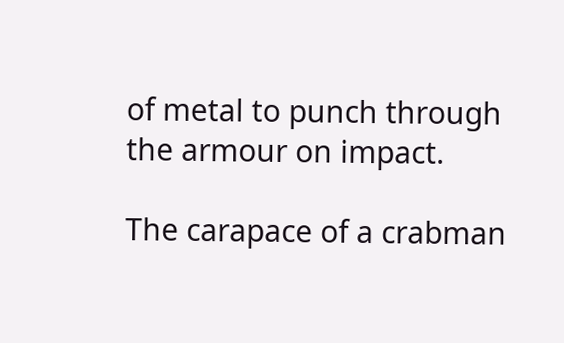of metal to punch through the armour on impact.

The carapace of a crabman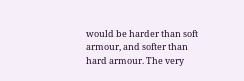would be harder than soft armour, and softer than hard armour. The very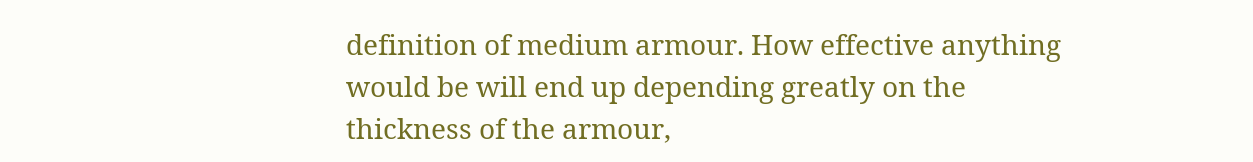definition of medium armour. How effective anything would be will end up depending greatly on the thickness of the armour,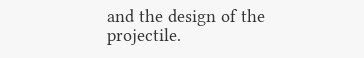and the design of the projectile.